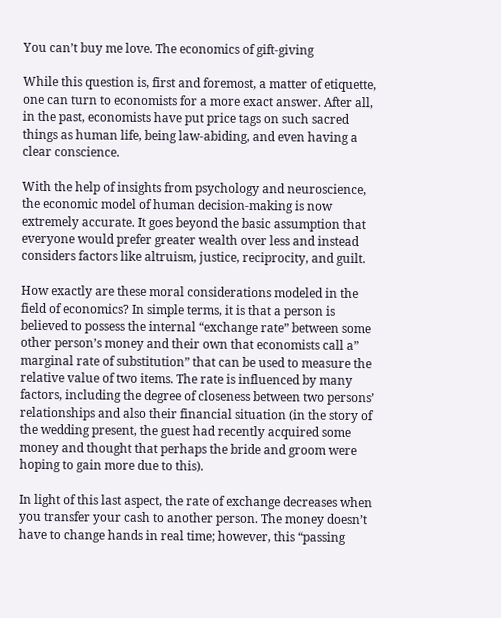You can’t buy me love. The economics of gift-giving

While this question is, first and foremost, a matter of etiquette, one can turn to economists for a more exact answer. After all, in the past, economists have put price tags on such sacred things as human life, being law-abiding, and even having a clear conscience.

With the help of insights from psychology and neuroscience, the economic model of human decision-making is now extremely accurate. It goes beyond the basic assumption that everyone would prefer greater wealth over less and instead considers factors like altruism, justice, reciprocity, and guilt.

How exactly are these moral considerations modeled in the field of economics? In simple terms, it is that a person is believed to possess the internal “exchange rate” between some other person’s money and their own that economists call a” marginal rate of substitution” that can be used to measure the relative value of two items. The rate is influenced by many factors, including the degree of closeness between two persons’ relationships and also their financial situation (in the story of the wedding present, the guest had recently acquired some money and thought that perhaps the bride and groom were hoping to gain more due to this).

In light of this last aspect, the rate of exchange decreases when you transfer your cash to another person. The money doesn’t have to change hands in real time; however, this “passing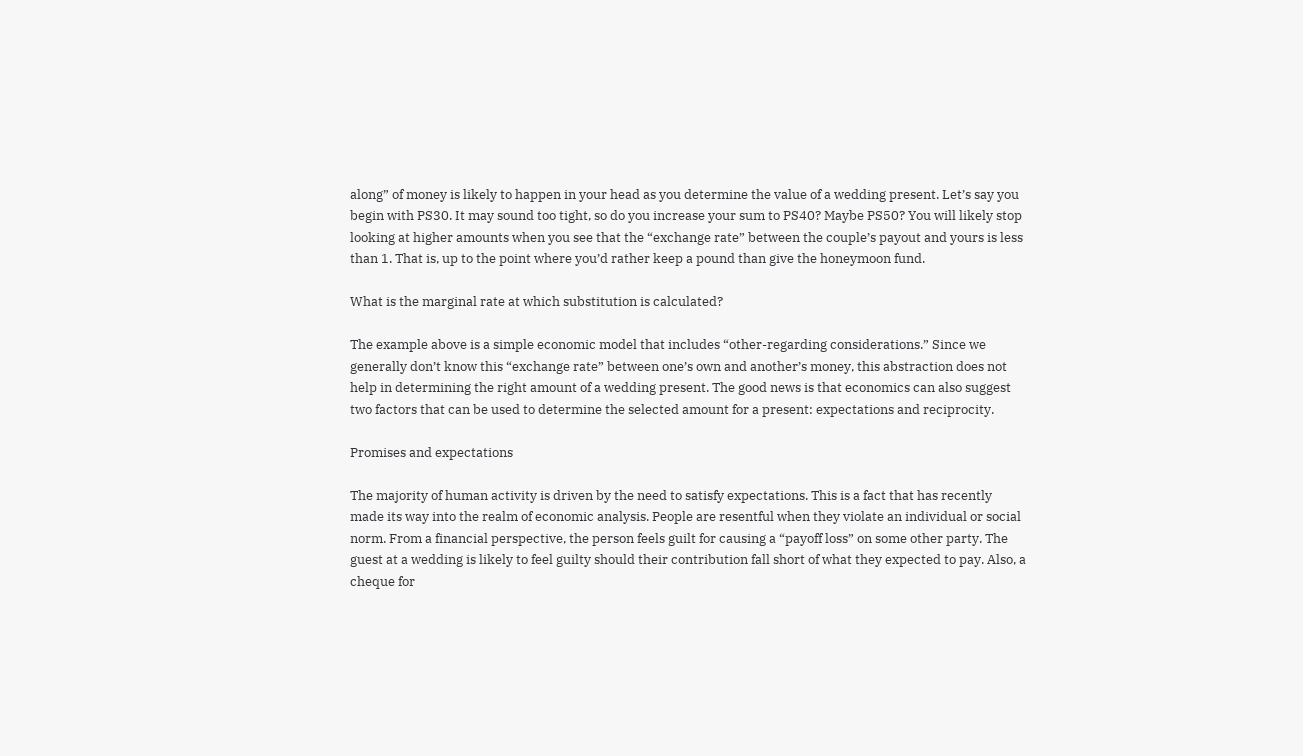along” of money is likely to happen in your head as you determine the value of a wedding present. Let’s say you begin with PS30. It may sound too tight, so do you increase your sum to PS40? Maybe PS50? You will likely stop looking at higher amounts when you see that the “exchange rate” between the couple’s payout and yours is less than 1. That is, up to the point where you’d rather keep a pound than give the honeymoon fund.

What is the marginal rate at which substitution is calculated?

The example above is a simple economic model that includes “other-regarding considerations.” Since we generally don’t know this “exchange rate” between one’s own and another’s money, this abstraction does not help in determining the right amount of a wedding present. The good news is that economics can also suggest two factors that can be used to determine the selected amount for a present: expectations and reciprocity.

Promises and expectations

The majority of human activity is driven by the need to satisfy expectations. This is a fact that has recently made its way into the realm of economic analysis. People are resentful when they violate an individual or social norm. From a financial perspective, the person feels guilt for causing a “payoff loss” on some other party. The guest at a wedding is likely to feel guilty should their contribution fall short of what they expected to pay. Also, a cheque for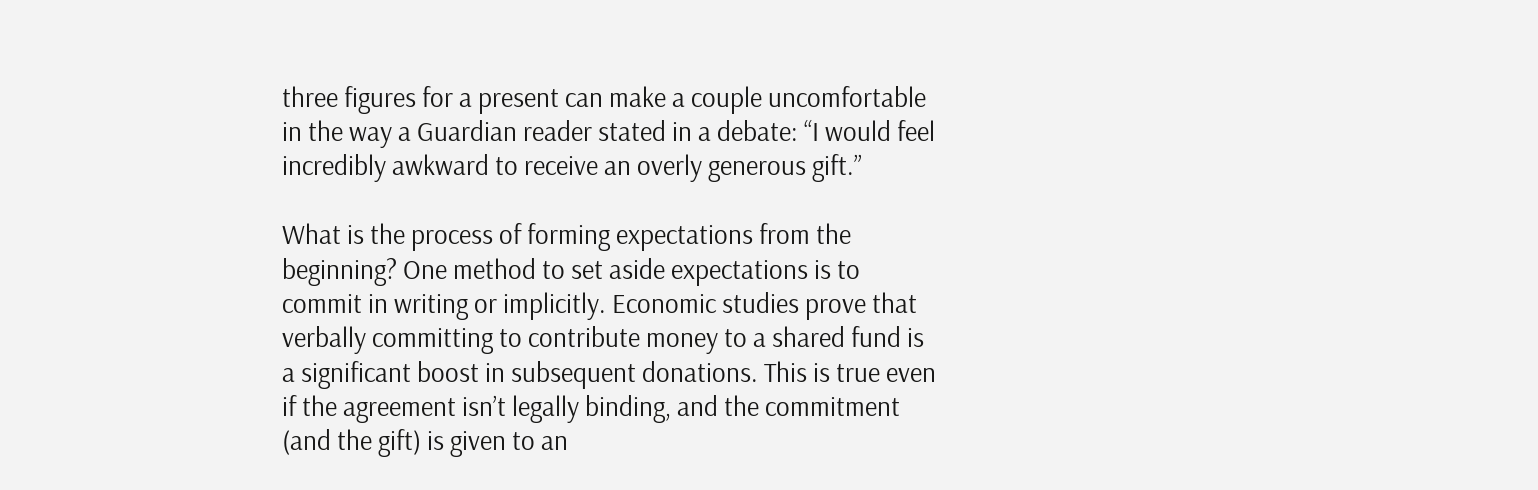three figures for a present can make a couple uncomfortable in the way a Guardian reader stated in a debate: “I would feel incredibly awkward to receive an overly generous gift.”

What is the process of forming expectations from the beginning? One method to set aside expectations is to commit in writing or implicitly. Economic studies prove that verbally committing to contribute money to a shared fund is a significant boost in subsequent donations. This is true even if the agreement isn’t legally binding, and the commitment (and the gift) is given to an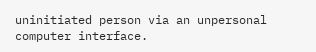uninitiated person via an unpersonal computer interface.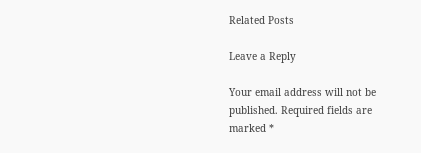Related Posts

Leave a Reply

Your email address will not be published. Required fields are marked *